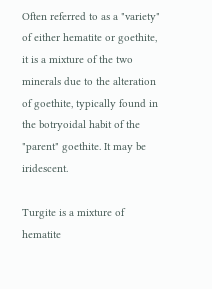Often referred to as a "variety" of either hematite or goethite, it is a mixture of the two minerals due to the alteration of goethite, typically found in the botryoidal habit of the "parent" goethite. It may be iridescent.

Turgite is a mixture of hematite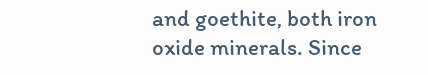and goethite, both iron oxide minerals. Since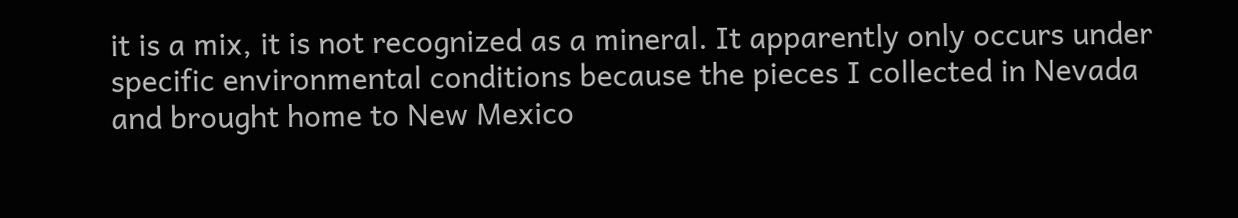it is a mix, it is not recognized as a mineral. It apparently only occurs under specific environmental conditions because the pieces I collected in Nevada and brought home to New Mexico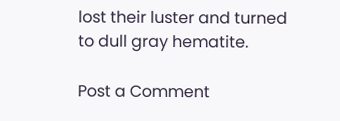lost their luster and turned to dull gray hematite.

Post a Comment